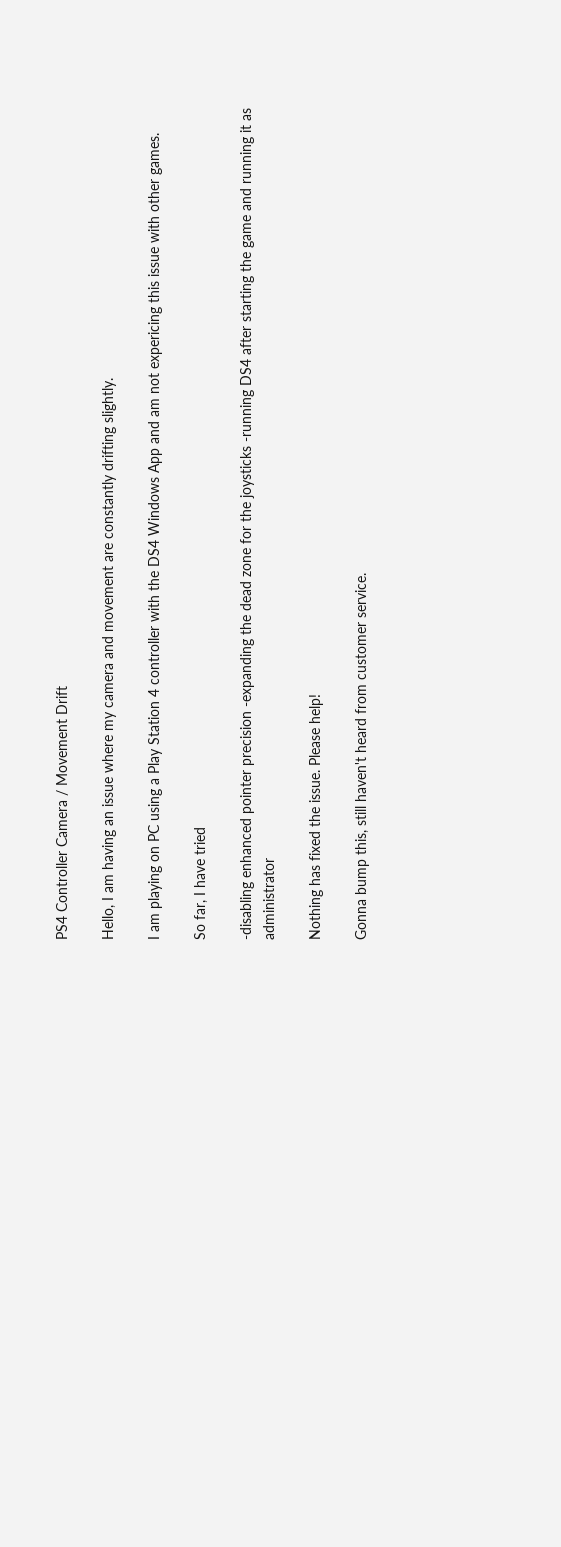PS4 Controller Camera / Movement Drift

Hello, I am having an issue where my camera and movement are constantly drifting slightly.

I am playing on PC using a Play Station 4 controller with the DS4 Windows App and am not expericing this issue with other games.

So far, I have tried

-disabling enhanced pointer precision -expanding the dead zone for the joysticks -running DS4 after starting the game and running it as administrator

Nothing has fixed the issue. Please help!

Gonna bump this, still haven't heard from customer service.